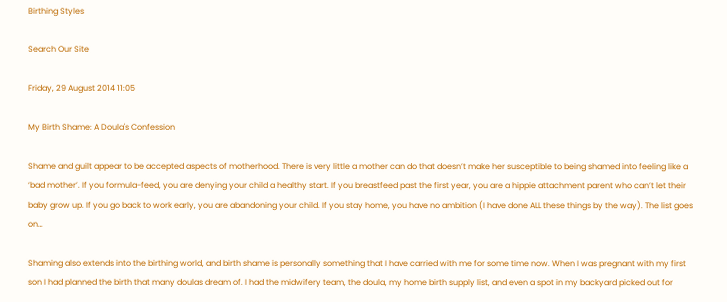Birthing Styles

Search Our Site

Friday, 29 August 2014 11:05

My Birth Shame: A Doula's Confession

Shame and guilt appear to be accepted aspects of motherhood. There is very little a mother can do that doesn’t make her susceptible to being shamed into feeling like a ‘bad mother’. If you formula-feed, you are denying your child a healthy start. If you breastfeed past the first year, you are a hippie attachment parent who can’t let their baby grow up. If you go back to work early, you are abandoning your child. If you stay home, you have no ambition (I have done ALL these things by the way). The list goes on…

Shaming also extends into the birthing world, and birth shame is personally something that I have carried with me for some time now. When I was pregnant with my first son I had planned the birth that many doulas dream of. I had the midwifery team, the doula, my home birth supply list, and even a spot in my backyard picked out for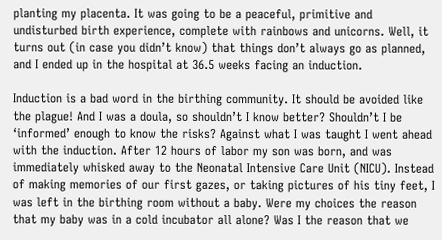planting my placenta. It was going to be a peaceful, primitive and undisturbed birth experience, complete with rainbows and unicorns. Well, it turns out (in case you didn’t know) that things don’t always go as planned, and I ended up in the hospital at 36.5 weeks facing an induction.

Induction is a bad word in the birthing community. It should be avoided like the plague! And I was a doula, so shouldn’t I know better? Shouldn’t I be ‘informed’ enough to know the risks? Against what I was taught I went ahead with the induction. After 12 hours of labor my son was born, and was immediately whisked away to the Neonatal Intensive Care Unit (NICU). Instead of making memories of our first gazes, or taking pictures of his tiny feet, I was left in the birthing room without a baby. Were my choices the reason that my baby was in a cold incubator all alone? Was I the reason that we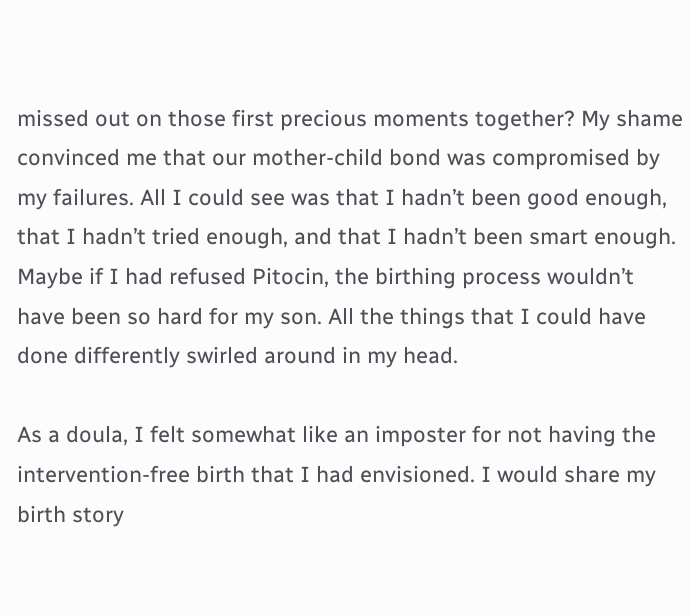missed out on those first precious moments together? My shame convinced me that our mother-child bond was compromised by my failures. All I could see was that I hadn’t been good enough, that I hadn’t tried enough, and that I hadn’t been smart enough. Maybe if I had refused Pitocin, the birthing process wouldn’t have been so hard for my son. All the things that I could have done differently swirled around in my head.

As a doula, I felt somewhat like an imposter for not having the intervention-free birth that I had envisioned. I would share my birth story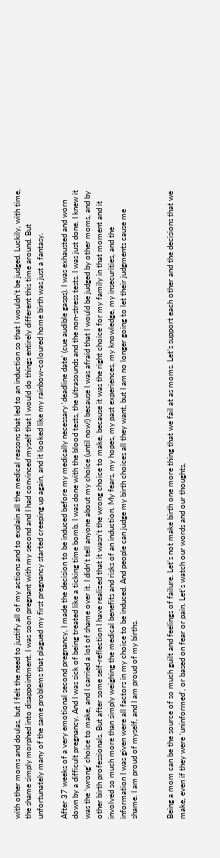with other moms and doulas, but I felt the need to justify all of my actions and to explain all the medical reasons that led to an induction so that I wouldn’t be judged. Luckily, with time, the shame simply morphed into disappointment. I was soon pregnant with my second and I had convinced myself that I would do things entirely different this time around. But unfortunately many of the same problems that plagued my first pregnancy started creeping up again, and it looked like my rainbow-coloured home birth was just a fantasy.

After 37 weeks of a very emotional second pregnancy, I made the decision to be induced before my medically necessary 'deadline date' (cue audible gasps). I was exhausted and worn down by a difficult pregnancy. And I was sick of being treated like a ticking time bomb. I was done with the blood tests, the ultrasounds and the non-stress tests. I was just done. I knew it was the ‘wrong’ choice to make, and I carried a lot of shame over it. I didn't tell anyone about my choice (until now!) because I was afraid that I would be judged by other moms, and by other birth professionals. But after some self-reflection I have realized that it wasn’t the wrong choice to make, because it was the right choice for my family in that moment and it involved so much more than simply weighing the medical benefits and risks of an induction. My fears, my hopes, my past experiences, my knowledge, my insecurities, and the information I was given were all factors in my choice to be induced. And people can judge my birth choices all they want, but I am no longer going to let their judgments cause me shame. I am proud of myself, and I am proud of my births.


Being a mom can be the source of so much guilt and feelings of failure. Let’s not make birth one more thing that we fail at as moms. Let’s support each other and the decisions that we make, even if they were ‘uninformed’, or based on fear or pain. Let’s watch our words and our thoughts,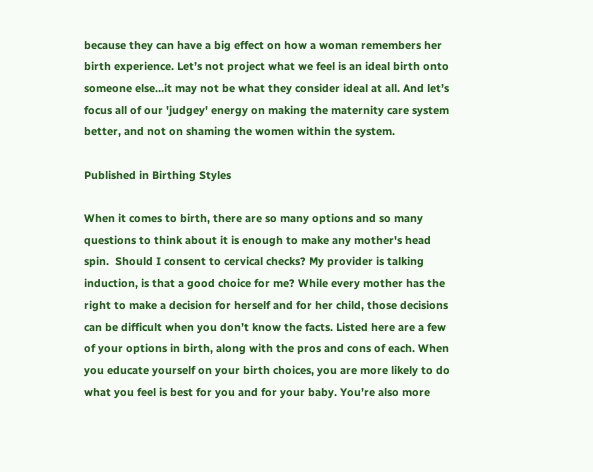because they can have a big effect on how a woman remembers her birth experience. Let’s not project what we feel is an ideal birth onto someone else…it may not be what they consider ideal at all. And let’s focus all of our 'judgey' energy on making the maternity care system better, and not on shaming the women within the system.

Published in Birthing Styles

When it comes to birth, there are so many options and so many questions to think about it is enough to make any mother's head spin.  Should I consent to cervical checks? My provider is talking induction, is that a good choice for me? While every mother has the right to make a decision for herself and for her child, those decisions can be difficult when you don’t know the facts. Listed here are a few of your options in birth, along with the pros and cons of each. When you educate yourself on your birth choices, you are more likely to do what you feel is best for you and for your baby. You’re also more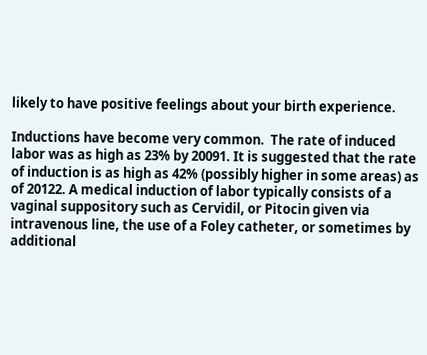likely to have positive feelings about your birth experience.

Inductions have become very common.  The rate of induced labor was as high as 23% by 20091. It is suggested that the rate of induction is as high as 42% (possibly higher in some areas) as of 20122. A medical induction of labor typically consists of a vaginal suppository such as Cervidil, or Pitocin given via intravenous line, the use of a Foley catheter, or sometimes by additional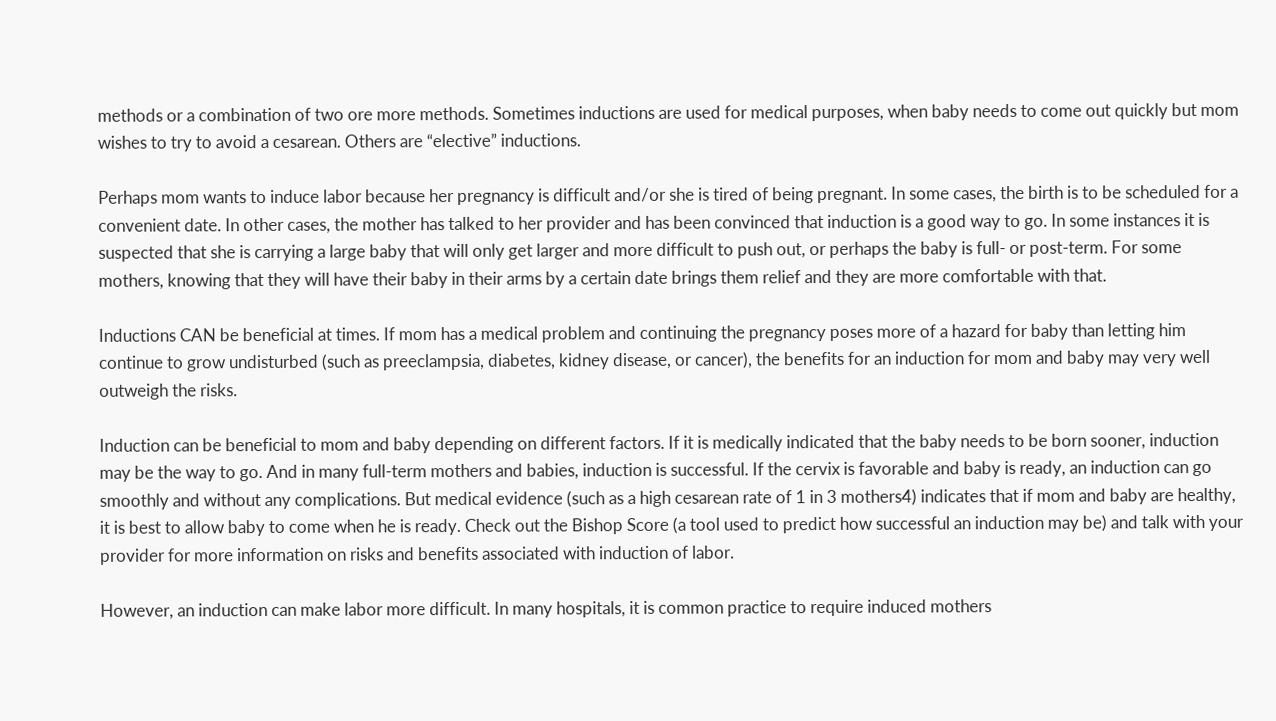methods or a combination of two ore more methods. Sometimes inductions are used for medical purposes, when baby needs to come out quickly but mom wishes to try to avoid a cesarean. Others are “elective” inductions.

Perhaps mom wants to induce labor because her pregnancy is difficult and/or she is tired of being pregnant. In some cases, the birth is to be scheduled for a convenient date. In other cases, the mother has talked to her provider and has been convinced that induction is a good way to go. In some instances it is suspected that she is carrying a large baby that will only get larger and more difficult to push out, or perhaps the baby is full- or post-term. For some mothers, knowing that they will have their baby in their arms by a certain date brings them relief and they are more comfortable with that.

Inductions CAN be beneficial at times. If mom has a medical problem and continuing the pregnancy poses more of a hazard for baby than letting him continue to grow undisturbed (such as preeclampsia, diabetes, kidney disease, or cancer), the benefits for an induction for mom and baby may very well outweigh the risks.

Induction can be beneficial to mom and baby depending on different factors. If it is medically indicated that the baby needs to be born sooner, induction may be the way to go. And in many full-term mothers and babies, induction is successful. If the cervix is favorable and baby is ready, an induction can go smoothly and without any complications. But medical evidence (such as a high cesarean rate of 1 in 3 mothers4) indicates that if mom and baby are healthy, it is best to allow baby to come when he is ready. Check out the Bishop Score (a tool used to predict how successful an induction may be) and talk with your provider for more information on risks and benefits associated with induction of labor.

However, an induction can make labor more difficult. In many hospitals, it is common practice to require induced mothers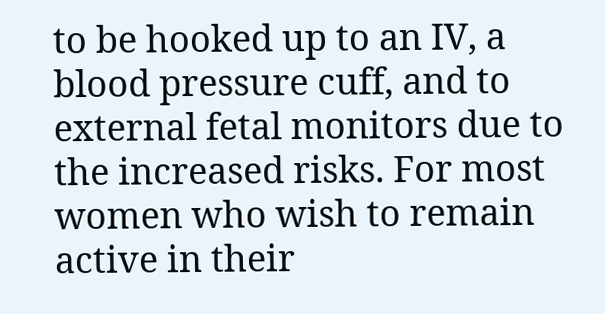to be hooked up to an IV, a blood pressure cuff, and to external fetal monitors due to the increased risks. For most women who wish to remain active in their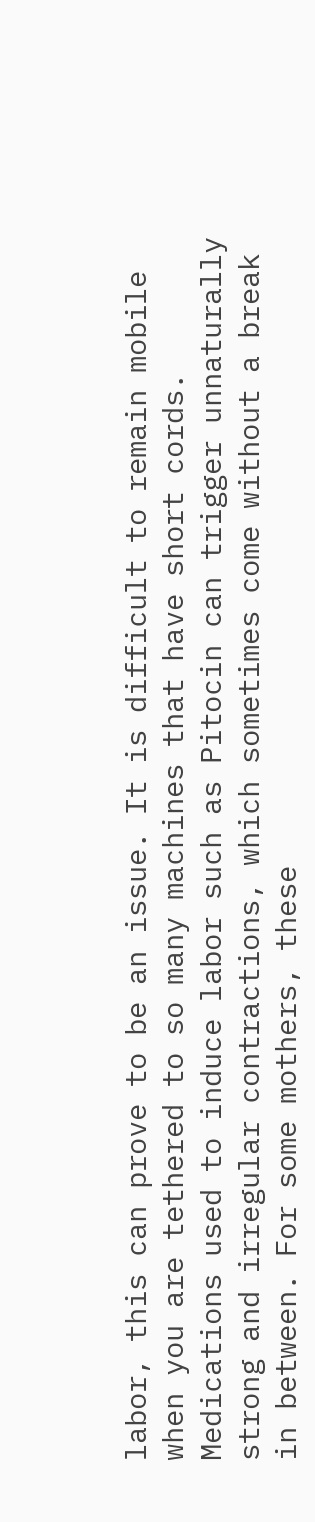labor, this can prove to be an issue. It is difficult to remain mobile when you are tethered to so many machines that have short cords. Medications used to induce labor such as Pitocin can trigger unnaturally strong and irregular contractions, which sometimes come without a break in between. For some mothers, these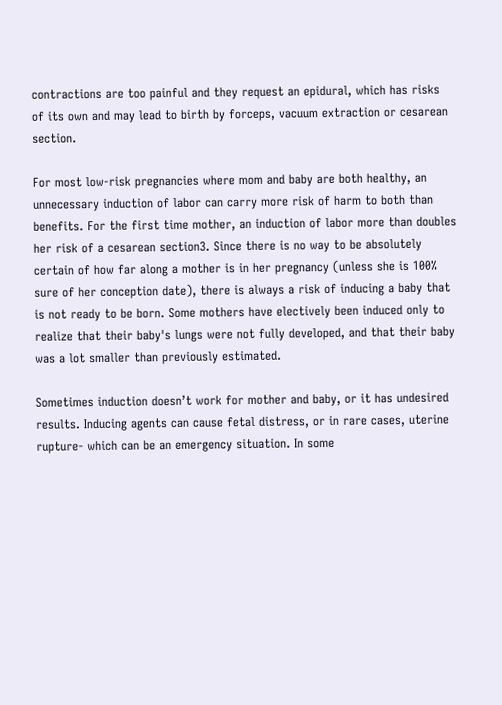contractions are too painful and they request an epidural, which has risks of its own and may lead to birth by forceps, vacuum extraction or cesarean section.

For most low-risk pregnancies where mom and baby are both healthy, an unnecessary induction of labor can carry more risk of harm to both than benefits. For the first time mother, an induction of labor more than doubles her risk of a cesarean section3. Since there is no way to be absolutely certain of how far along a mother is in her pregnancy (unless she is 100% sure of her conception date), there is always a risk of inducing a baby that is not ready to be born. Some mothers have electively been induced only to realize that their baby's lungs were not fully developed, and that their baby was a lot smaller than previously estimated.

Sometimes induction doesn’t work for mother and baby, or it has undesired results. Inducing agents can cause fetal distress, or in rare cases, uterine rupture- which can be an emergency situation. In some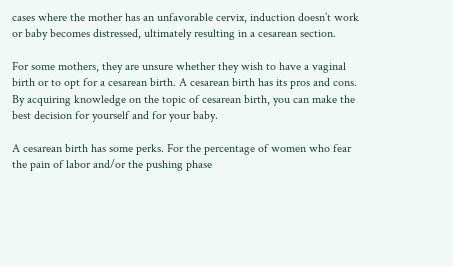cases where the mother has an unfavorable cervix, induction doesn’t work or baby becomes distressed, ultimately resulting in a cesarean section.

For some mothers, they are unsure whether they wish to have a vaginal birth or to opt for a cesarean birth. A cesarean birth has its pros and cons. By acquiring knowledge on the topic of cesarean birth, you can make the best decision for yourself and for your baby.

A cesarean birth has some perks. For the percentage of women who fear the pain of labor and/or the pushing phase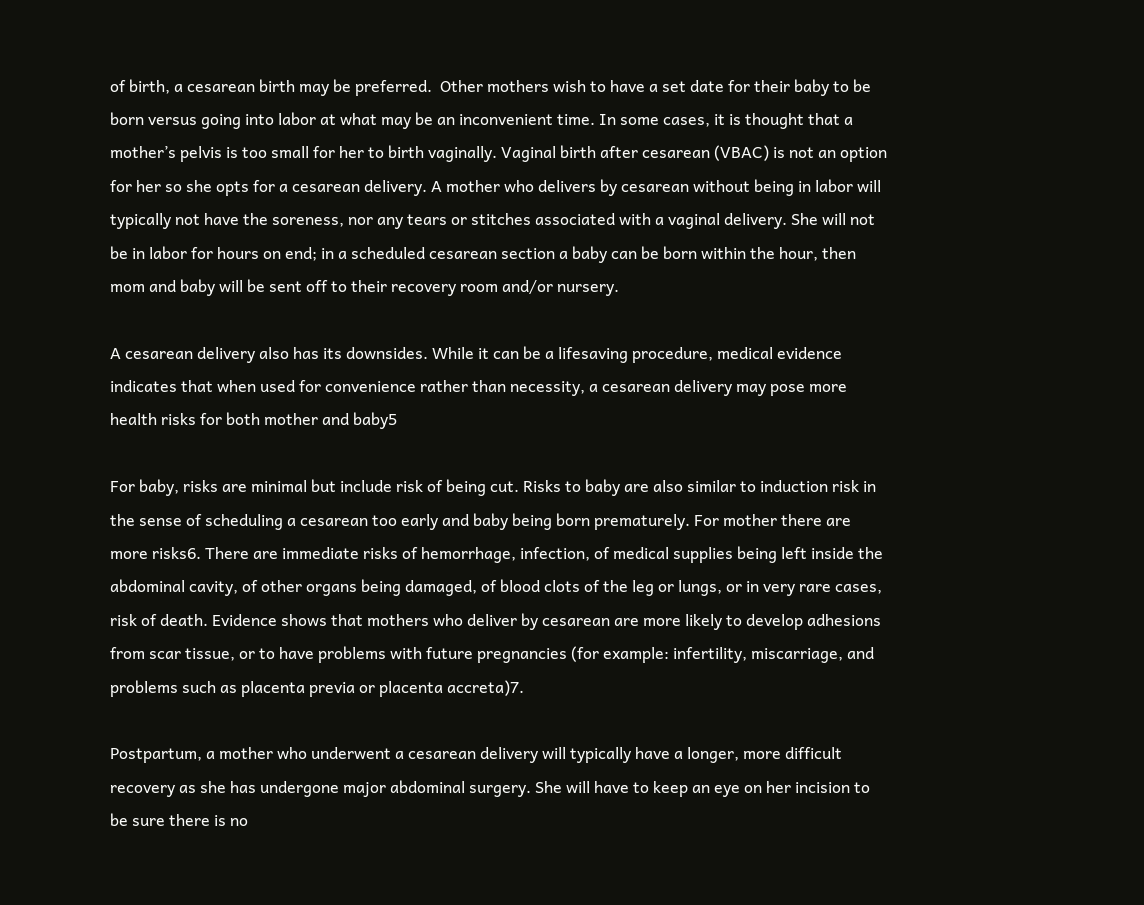of birth, a cesarean birth may be preferred.  Other mothers wish to have a set date for their baby to be born versus going into labor at what may be an inconvenient time. In some cases, it is thought that a mother’s pelvis is too small for her to birth vaginally. Vaginal birth after cesarean (VBAC) is not an option for her so she opts for a cesarean delivery. A mother who delivers by cesarean without being in labor will typically not have the soreness, nor any tears or stitches associated with a vaginal delivery. She will not be in labor for hours on end; in a scheduled cesarean section a baby can be born within the hour, then mom and baby will be sent off to their recovery room and/or nursery.

A cesarean delivery also has its downsides. While it can be a lifesaving procedure, medical evidence indicates that when used for convenience rather than necessity, a cesarean delivery may pose more health risks for both mother and baby5

For baby, risks are minimal but include risk of being cut. Risks to baby are also similar to induction risk in the sense of scheduling a cesarean too early and baby being born prematurely. For mother there are more risks6. There are immediate risks of hemorrhage, infection, of medical supplies being left inside the abdominal cavity, of other organs being damaged, of blood clots of the leg or lungs, or in very rare cases, risk of death. Evidence shows that mothers who deliver by cesarean are more likely to develop adhesions from scar tissue, or to have problems with future pregnancies (for example: infertility, miscarriage, and problems such as placenta previa or placenta accreta)7.

Postpartum, a mother who underwent a cesarean delivery will typically have a longer, more difficult recovery as she has undergone major abdominal surgery. She will have to keep an eye on her incision to be sure there is no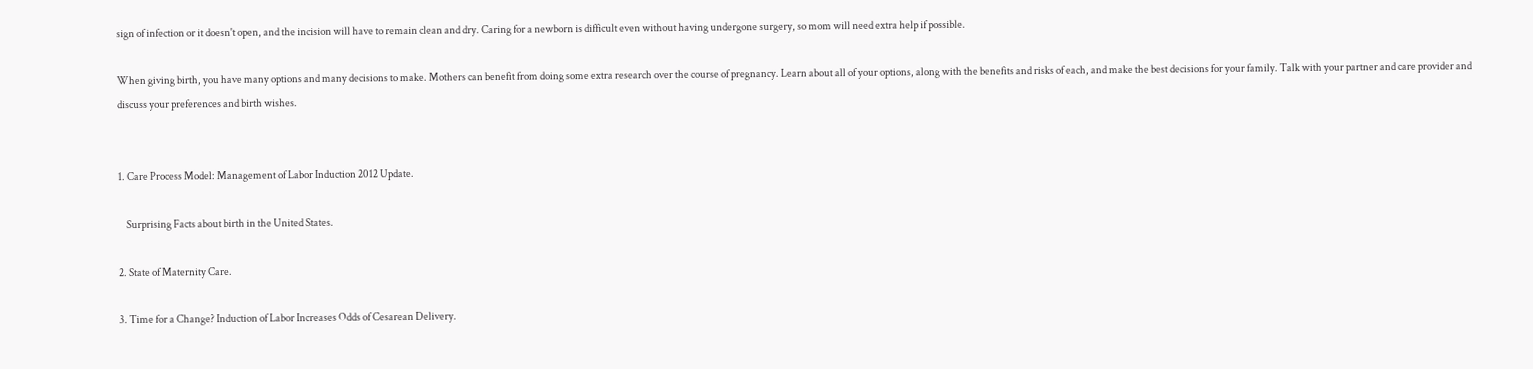sign of infection or it doesn't open, and the incision will have to remain clean and dry. Caring for a newborn is difficult even without having undergone surgery, so mom will need extra help if possible.

When giving birth, you have many options and many decisions to make. Mothers can benefit from doing some extra research over the course of pregnancy. Learn about all of your options, along with the benefits and risks of each, and make the best decisions for your family. Talk with your partner and care provider and discuss your preferences and birth wishes.


1. Care Process Model: Management of Labor Induction 2012 Update.

    Surprising Facts about birth in the United States.

2. State of Maternity Care.

3. Time for a Change? Induction of Labor Increases Odds of Cesarean Delivery.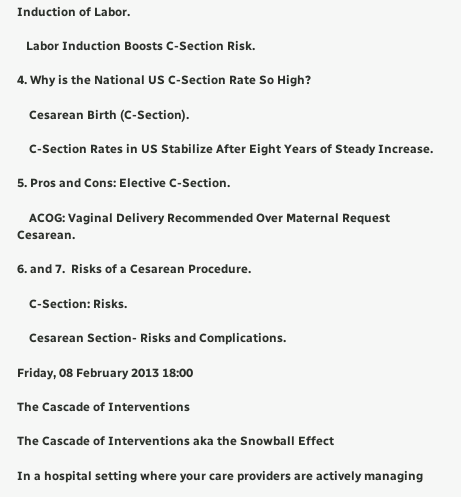Induction of Labor.

   Labor Induction Boosts C-Section Risk.

4. Why is the National US C-Section Rate So High?

    Cesarean Birth (C-Section).

    C-Section Rates in US Stabilize After Eight Years of Steady Increase.

5. Pros and Cons: Elective C-Section.

    ACOG: Vaginal Delivery Recommended Over Maternal Request Cesarean.

6. and 7.  Risks of a Cesarean Procedure.

    C-Section: Risks.

    Cesarean Section- Risks and Complications.

Friday, 08 February 2013 18:00

The Cascade of Interventions

The Cascade of Interventions aka the Snowball Effect

In a hospital setting where your care providers are actively managing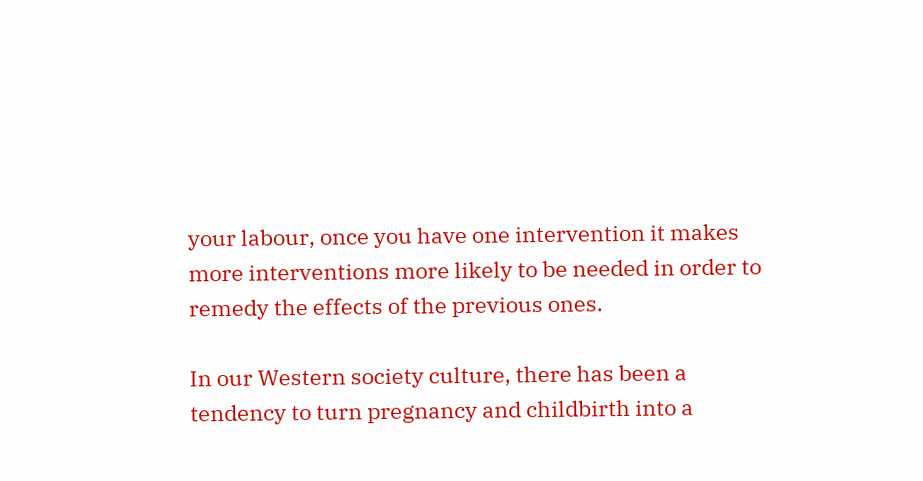your labour, once you have one intervention it makes more interventions more likely to be needed in order to remedy the effects of the previous ones.

In our Western society culture, there has been a tendency to turn pregnancy and childbirth into a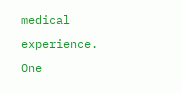medical experience. One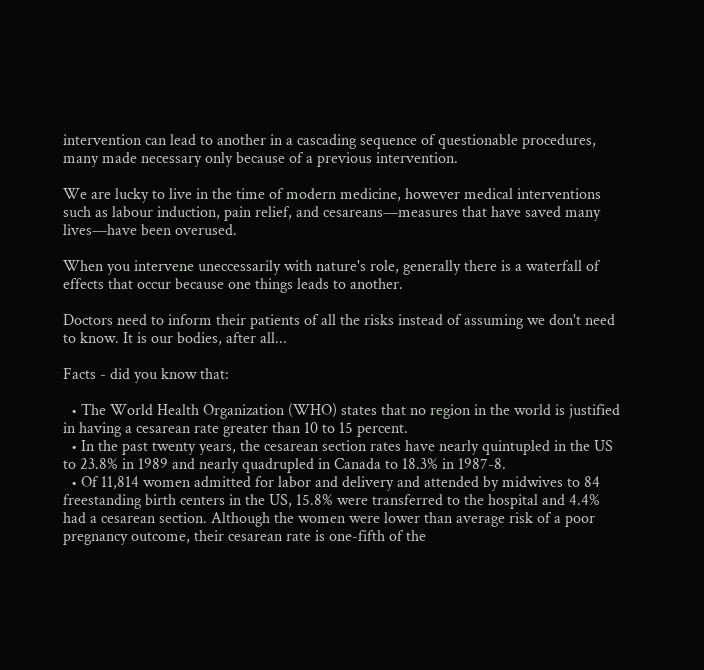intervention can lead to another in a cascading sequence of questionable procedures, many made necessary only because of a previous intervention.

We are lucky to live in the time of modern medicine, however medical interventions such as labour induction, pain relief, and cesareans—measures that have saved many lives—have been overused.

When you intervene uneccessarily with nature's role, generally there is a waterfall of effects that occur because one things leads to another.

Doctors need to inform their patients of all the risks instead of assuming we don't need to know. It is our bodies, after all...

Facts - did you know that:

  • The World Health Organization (WHO) states that no region in the world is justified in having a cesarean rate greater than 10 to 15 percent.
  • In the past twenty years, the cesarean section rates have nearly quintupled in the US to 23.8% in 1989 and nearly quadrupled in Canada to 18.3% in 1987-8.
  • Of 11,814 women admitted for labor and delivery and attended by midwives to 84 freestanding birth centers in the US, 15.8% were transferred to the hospital and 4.4% had a cesarean section. Although the women were lower than average risk of a poor pregnancy outcome, their cesarean rate is one-fifth of the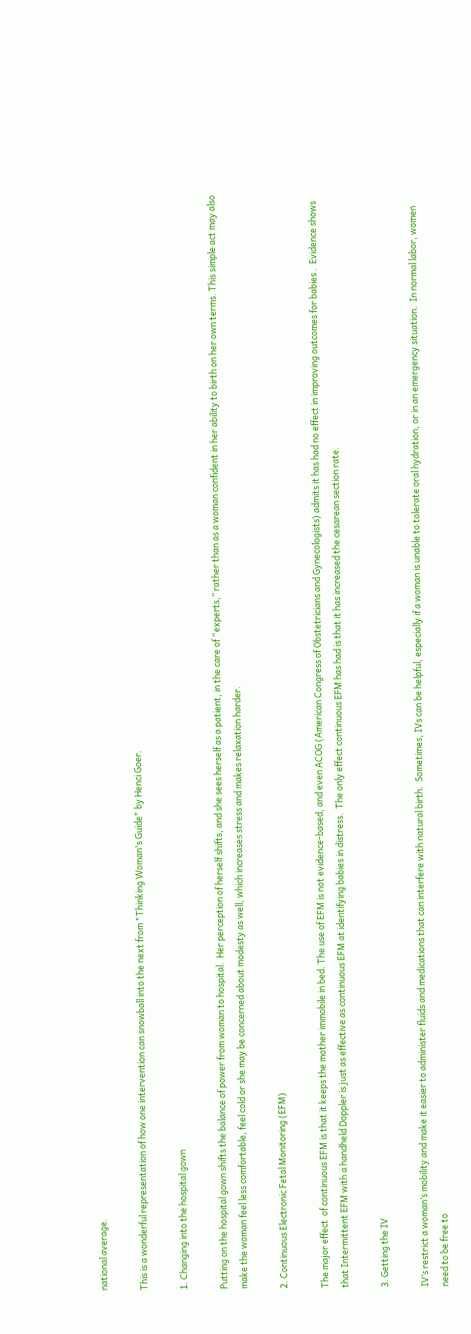national average.

This is a wonderful representation of how one intervention can snowball into the next from "Thinking Woman's Guide" by Henci Goer.

1. Changing into the hospital gown

Putting on the hospital gown shifts the balance of power from woman to hospital.  Her perception of herself shifts, and she sees herself as a patient, in the care of “experts,” rather than as a woman confident in her ability to birth on her own terms. This simple act may also make the woman feel less comfortable, feel cold or she may be concerned about modesty as well, which increases stress and makes relaxation harder.

2. Continuous Electronic Fetal Monitoring (EFM)

The major effect  of continuous EFM is that it keeps the mother immobile in bed. The use of EFM is not evidence-based, and even ACOG (American Congress of Obstetricians and Gynecologists) admits it has had no effect in improving outcomes for babies .  Evidence shows that Intermittent EFM with a handheld Doppler is just as effective as continuous EFM at identifying babies in distress.  The only effect continuous EFM has had is that it has increased the cesarean section rate.

3. Getting the IV

IV’s restrict a woman’s mobility and make it easier to administer fluids and medications that can interfere with natural birth.  Sometimes, IVs can be helpful, especially if a woman is unable to tolerate oral hydration, or in an emergency situation.  In normal labor, women need to be free to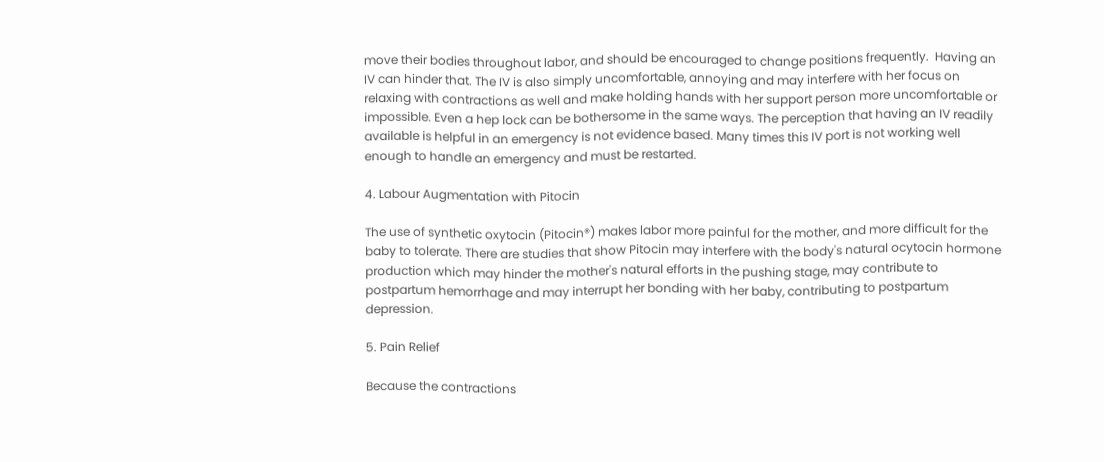move their bodies throughout labor, and should be encouraged to change positions frequently.  Having an IV can hinder that. The IV is also simply uncomfortable, annoying and may interfere with her focus on relaxing with contractions as well and make holding hands with her support person more uncomfortable or impossible. Even a hep lock can be bothersome in the same ways. The perception that having an IV readily available is helpful in an emergency is not evidence based. Many times this IV port is not working well enough to handle an emergency and must be restarted.

4. Labour Augmentation with Pitocin

The use of synthetic oxytocin (Pitocin®) makes labor more painful for the mother, and more difficult for the baby to tolerate. There are studies that show Pitocin may interfere with the body's natural ocytocin hormone production which may hinder the mother's natural efforts in the pushing stage, may contribute to postpartum hemorrhage and may interrupt her bonding with her baby, contributing to postpartum depression.

5. Pain Relief

Because the contractions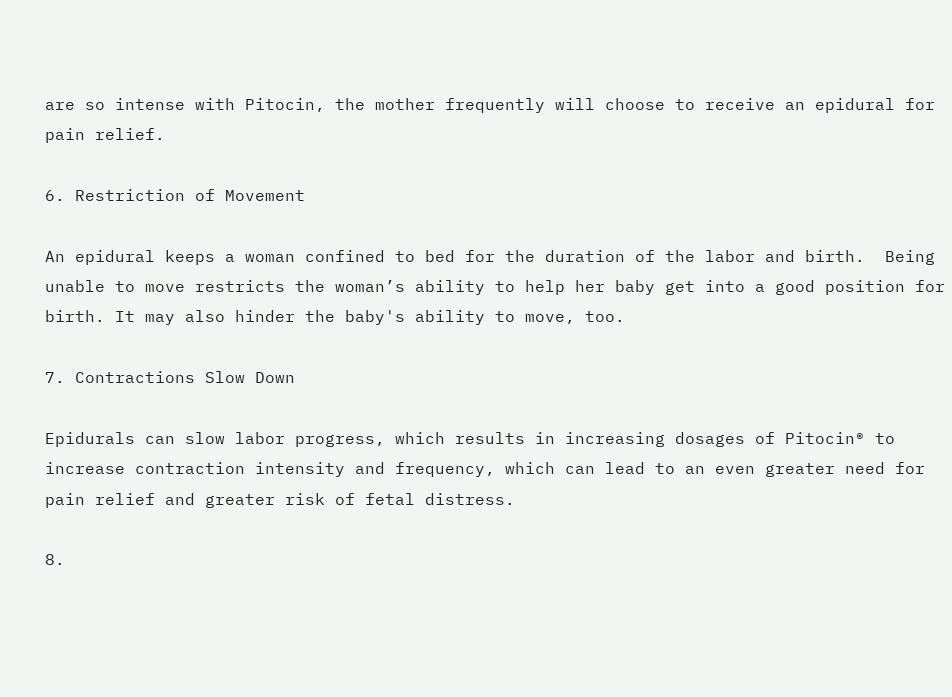are so intense with Pitocin, the mother frequently will choose to receive an epidural for pain relief.

6. Restriction of Movement

An epidural keeps a woman confined to bed for the duration of the labor and birth.  Being unable to move restricts the woman’s ability to help her baby get into a good position for birth. It may also hinder the baby's ability to move, too.

7. Contractions Slow Down

Epidurals can slow labor progress, which results in increasing dosages of Pitocin® to increase contraction intensity and frequency, which can lead to an even greater need for pain relief and greater risk of fetal distress.

8.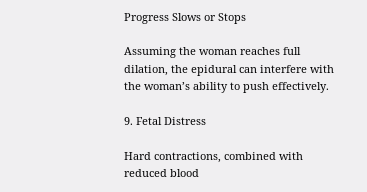Progress Slows or Stops

Assuming the woman reaches full dilation, the epidural can interfere with the woman’s ability to push effectively.

9. Fetal Distress

Hard contractions, combined with reduced blood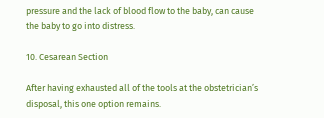pressure and the lack of blood flow to the baby, can cause the baby to go into distress.

10. Cesarean Section

After having exhausted all of the tools at the obstetrician’s disposal, this one option remains.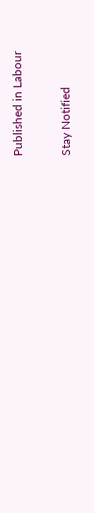Published in Labour

Stay Notified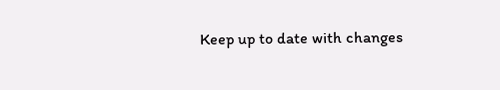Keep up to date with changes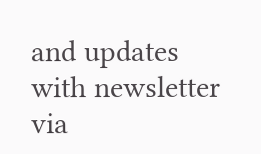and updates with newsletter via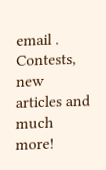email . Contests, new articles and much more!